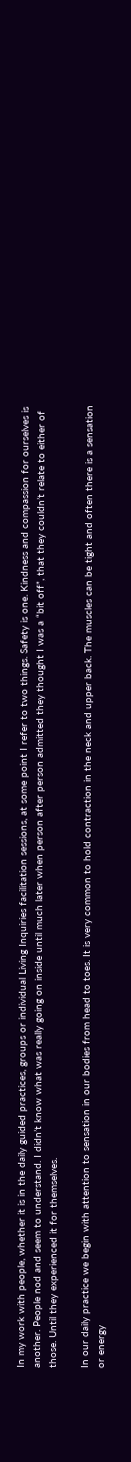In my work with people, whether it is in the daily guided practices, groups or individual Living Inquiries facilitation sessions, at some point I refer to two things. Safety is one. Kindness and compassion for ourselves is another. People nod and seem to understand. I didn’t know what was really going on inside until much later when person after person admitted they thought I was a “bit off”, that they couldn’t relate to either of those. Until they experienced it for themselves.

In our daily practice we begin with attention to sensation in our bodies from head to toes. It is very common to hold contraction in the neck and upper back. The muscles can be tight and often there is a sensation or energy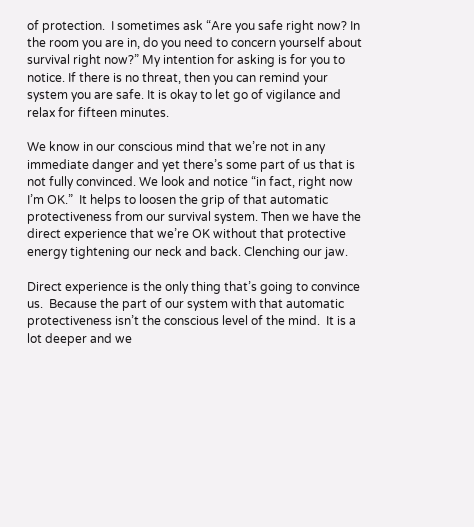of protection.  I sometimes ask “Are you safe right now? In the room you are in, do you need to concern yourself about survival right now?” My intention for asking is for you to notice. If there is no threat, then you can remind your system you are safe. It is okay to let go of vigilance and relax for fifteen minutes.

We know in our conscious mind that we’re not in any immediate danger and yet there’s some part of us that is not fully convinced. We look and notice “in fact, right now I’m OK.”  It helps to loosen the grip of that automatic protectiveness from our survival system. Then we have the direct experience that we’re OK without that protective energy tightening our neck and back. Clenching our jaw.

Direct experience is the only thing that’s going to convince us.  Because the part of our system with that automatic protectiveness isn’t the conscious level of the mind.  It is a lot deeper and we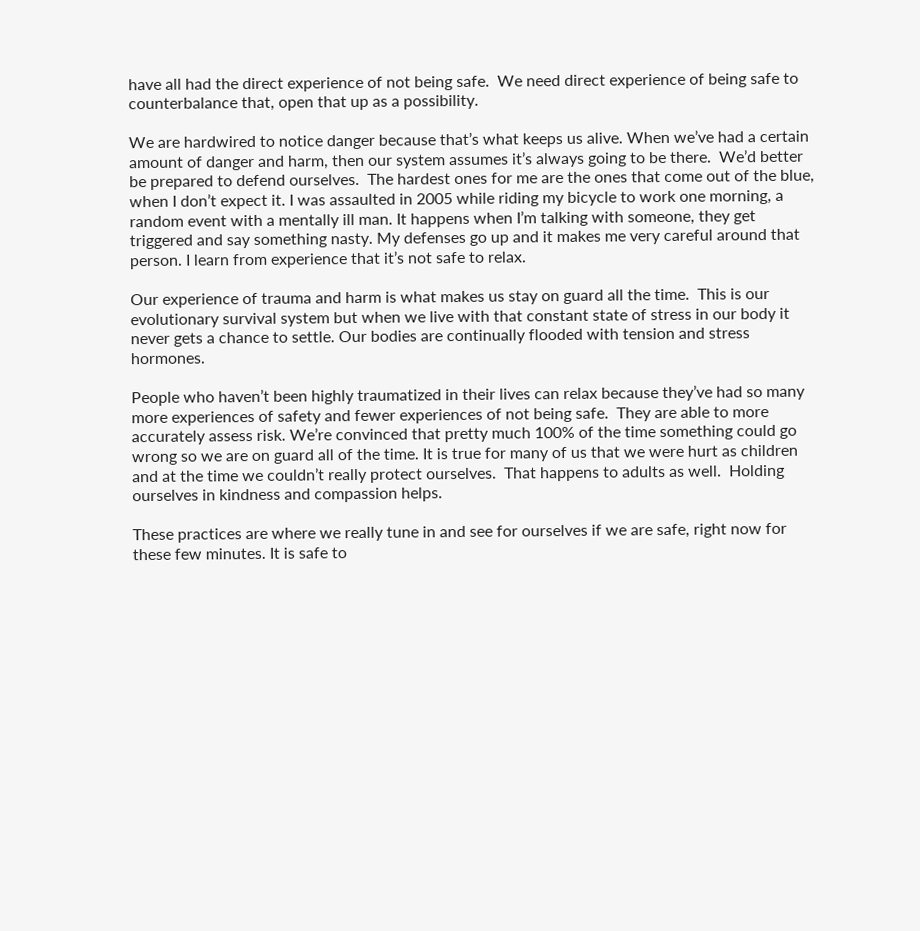have all had the direct experience of not being safe.  We need direct experience of being safe to counterbalance that, open that up as a possibility.

We are hardwired to notice danger because that’s what keeps us alive. When we’ve had a certain amount of danger and harm, then our system assumes it’s always going to be there.  We’d better be prepared to defend ourselves.  The hardest ones for me are the ones that come out of the blue, when I don’t expect it. I was assaulted in 2005 while riding my bicycle to work one morning, a random event with a mentally ill man. It happens when I’m talking with someone, they get triggered and say something nasty. My defenses go up and it makes me very careful around that person. I learn from experience that it’s not safe to relax.

Our experience of trauma and harm is what makes us stay on guard all the time.  This is our evolutionary survival system but when we live with that constant state of stress in our body it never gets a chance to settle. Our bodies are continually flooded with tension and stress hormones.

People who haven’t been highly traumatized in their lives can relax because they’ve had so many more experiences of safety and fewer experiences of not being safe.  They are able to more accurately assess risk. We’re convinced that pretty much 100% of the time something could go wrong so we are on guard all of the time. It is true for many of us that we were hurt as children and at the time we couldn’t really protect ourselves.  That happens to adults as well.  Holding ourselves in kindness and compassion helps.

These practices are where we really tune in and see for ourselves if we are safe, right now for these few minutes. It is safe to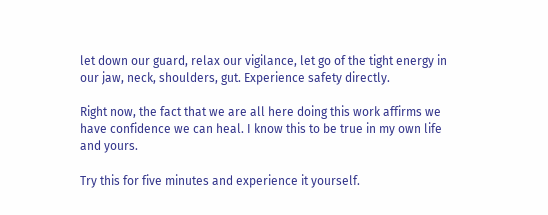let down our guard, relax our vigilance, let go of the tight energy in our jaw, neck, shoulders, gut. Experience safety directly.

Right now, the fact that we are all here doing this work affirms we have confidence we can heal. I know this to be true in my own life and yours.

Try this for five minutes and experience it yourself.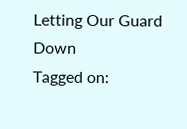Letting Our Guard Down
Tagged on: